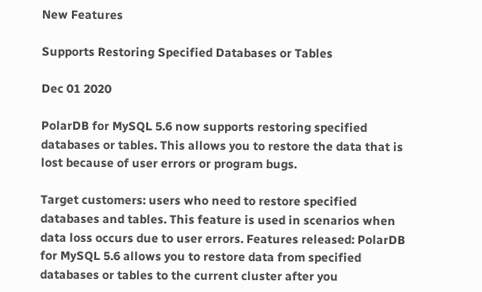New Features

Supports Restoring Specified Databases or Tables

Dec 01 2020

PolarDB for MySQL 5.6 now supports restoring specified databases or tables. This allows you to restore the data that is lost because of user errors or program bugs.

Target customers: users who need to restore specified databases and tables. This feature is used in scenarios when data loss occurs due to user errors. Features released: PolarDB for MySQL 5.6 allows you to restore data from specified databases or tables to the current cluster after you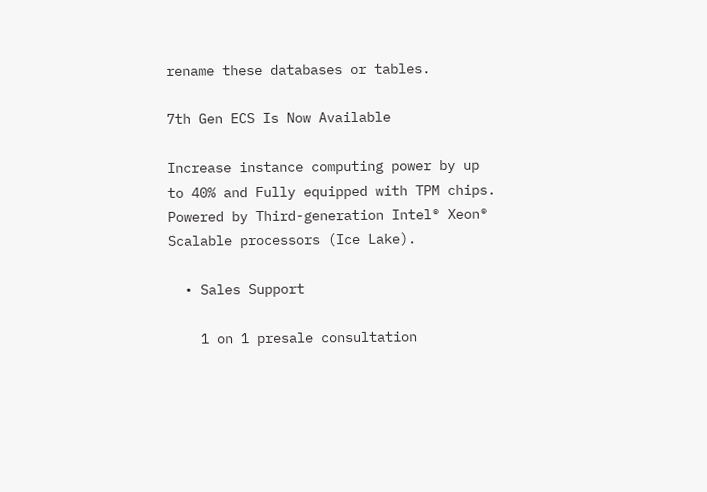rename these databases or tables.

7th Gen ECS Is Now Available

Increase instance computing power by up to 40% and Fully equipped with TPM chips.
Powered by Third-generation Intel® Xeon® Scalable processors (Ice Lake).

  • Sales Support

    1 on 1 presale consultation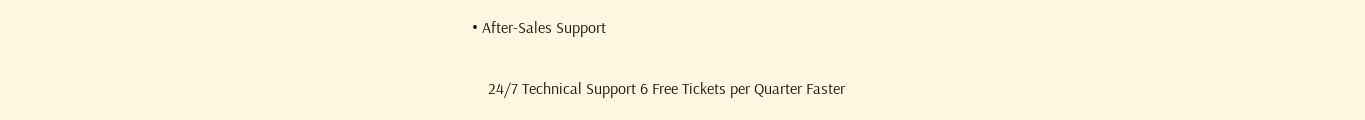• After-Sales Support

    24/7 Technical Support 6 Free Tickets per Quarter Faster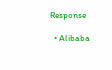Response

  • Alibaba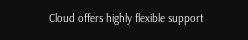Cloud offers highly flexible support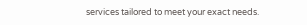services tailored to meet your exact needs.